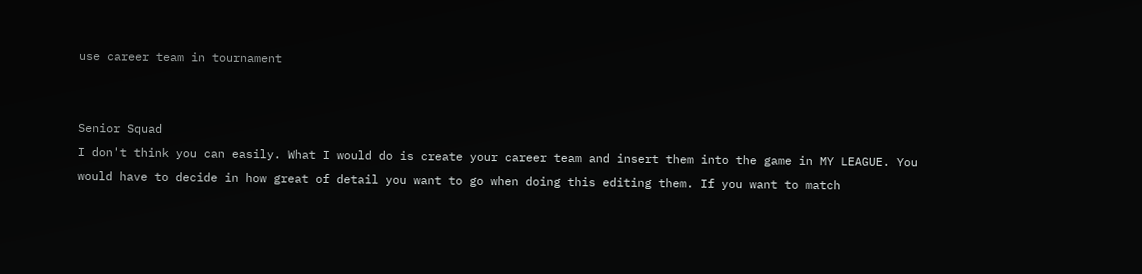use career team in tournament


Senior Squad
I don't think you can easily. What I would do is create your career team and insert them into the game in MY LEAGUE. You would have to decide in how great of detail you want to go when doing this editing them. If you want to match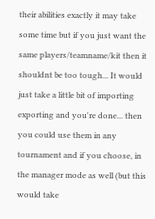their abilities exactly it may take some time but if you just want the same players/teamname/kit then it shouldnt be too tough... It would just take a little bit of importing exporting and you're done... then you could use them in any tournament and if you choose, in the manager mode as well (but this would take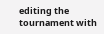editing the tournament with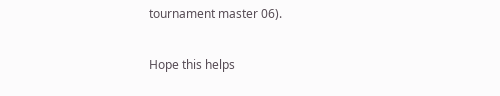tournament master 06).

Hope this helps